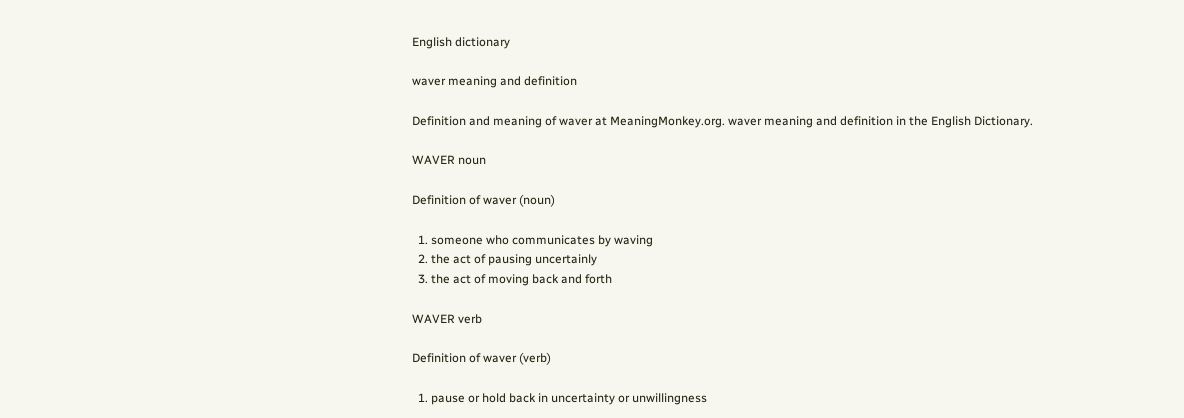English dictionary

waver meaning and definition

Definition and meaning of waver at MeaningMonkey.org. waver meaning and definition in the English Dictionary.

WAVER noun

Definition of waver (noun)

  1. someone who communicates by waving
  2. the act of pausing uncertainly
  3. the act of moving back and forth

WAVER verb

Definition of waver (verb)

  1. pause or hold back in uncertainty or unwillingness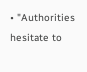• "Authorities hesitate to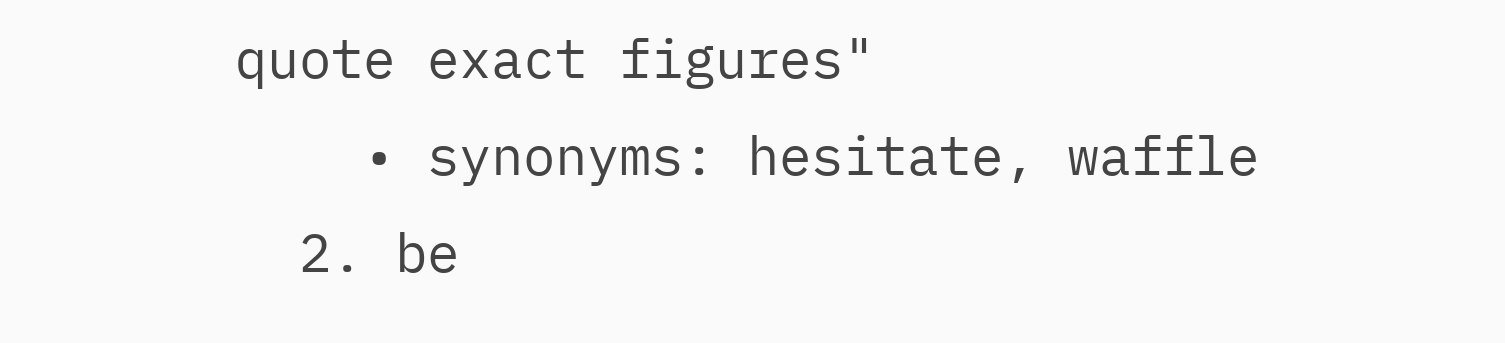quote exact figures"
    • synonyms: hesitate, waffle
  2. be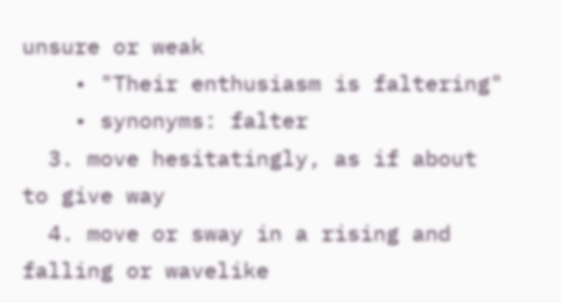unsure or weak
    • "Their enthusiasm is faltering"
    • synonyms: falter
  3. move hesitatingly, as if about to give way
  4. move or sway in a rising and falling or wavelike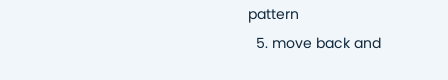pattern
  5. move back and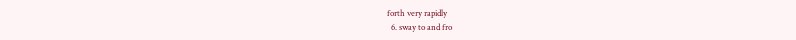forth very rapidly
  6. sway to and fro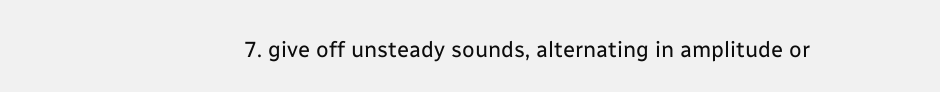7. give off unsteady sounds, alternating in amplitude or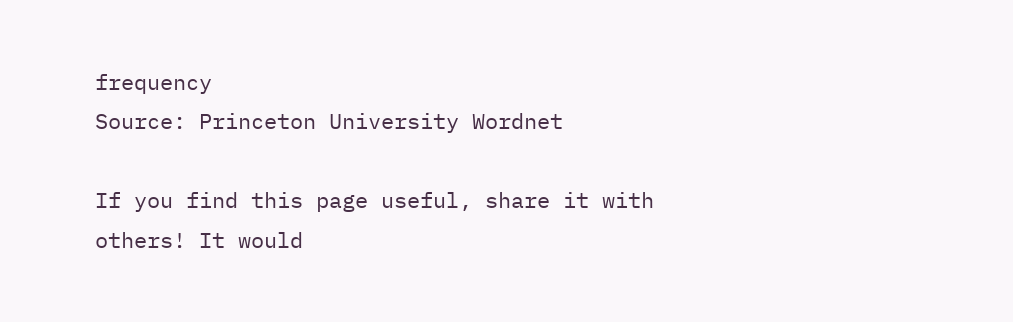frequency
Source: Princeton University Wordnet

If you find this page useful, share it with others! It would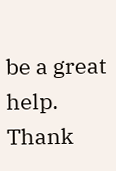be a great help. Thank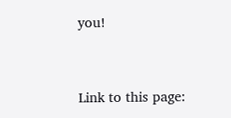you!


Link to this page: